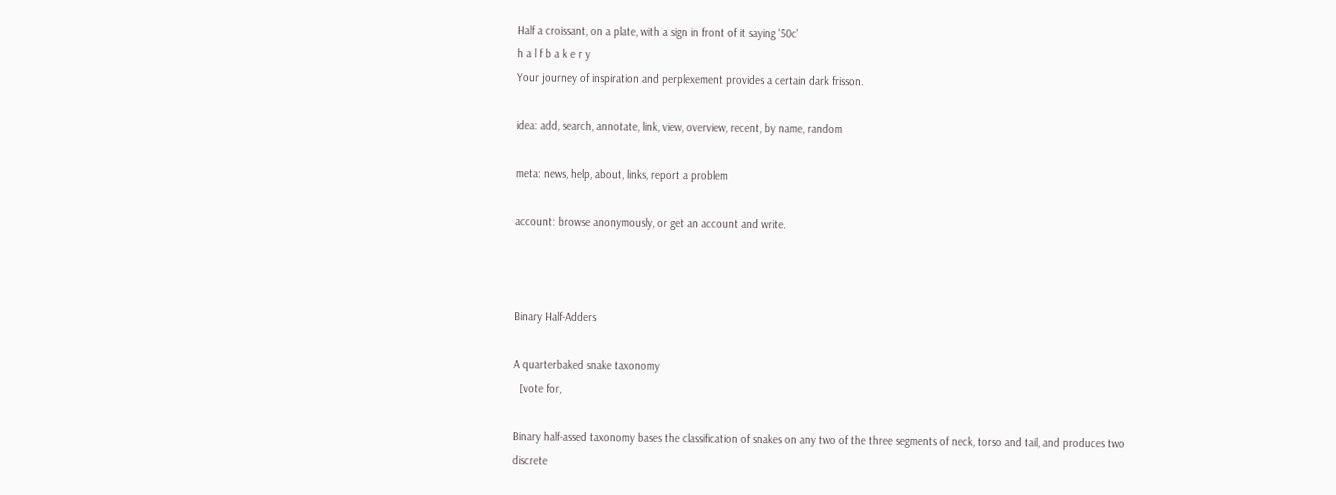Half a croissant, on a plate, with a sign in front of it saying '50c'
h a l f b a k e r y
Your journey of inspiration and perplexement provides a certain dark frisson.

idea: add, search, annotate, link, view, overview, recent, by name, random

meta: news, help, about, links, report a problem

account: browse anonymously, or get an account and write.



Binary Half-Adders

A quarterbaked snake taxonomy
  [vote for,

Binary half-assed taxonomy bases the classification of snakes on any two of the three segments of neck, torso and tail, and produces two discrete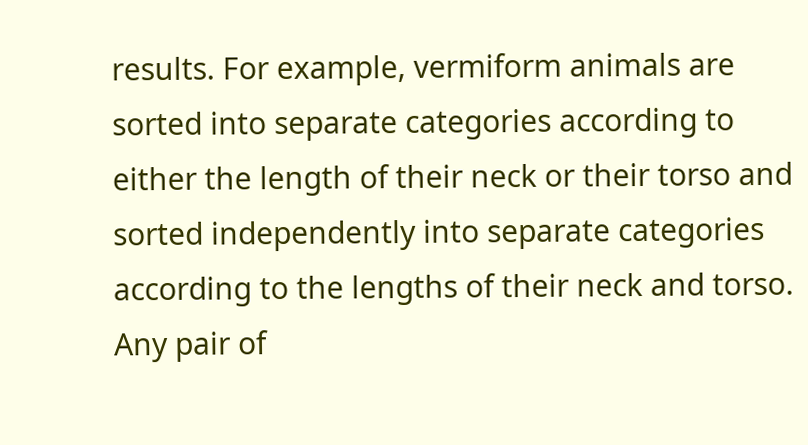results. For example, vermiform animals are sorted into separate categories according to either the length of their neck or their torso and sorted independently into separate categories according to the lengths of their neck and torso. Any pair of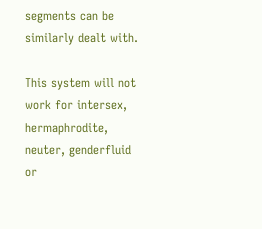segments can be similarly dealt with.

This system will not work for intersex, hermaphrodite, neuter, genderfluid or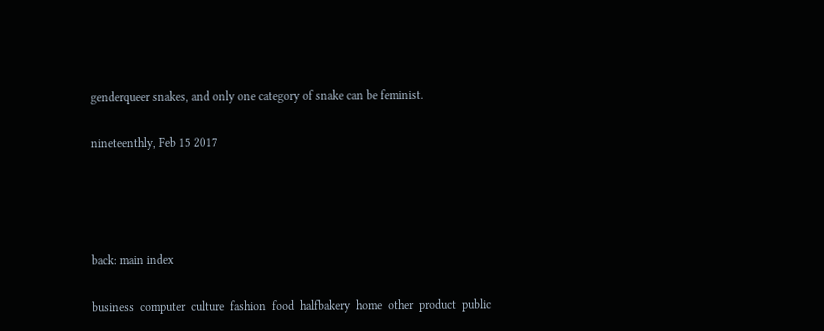genderqueer snakes, and only one category of snake can be feminist.

nineteenthly, Feb 15 2017




back: main index

business  computer  culture  fashion  food  halfbakery  home  other  product  public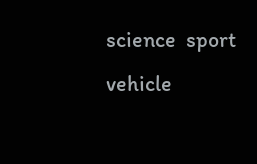science  sport  vehicle